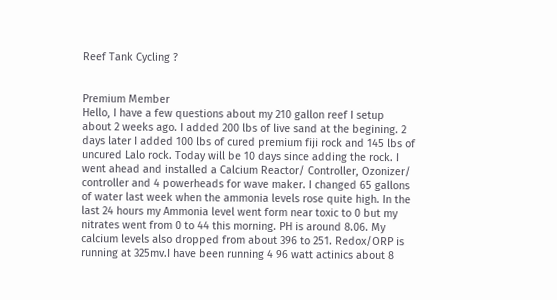Reef Tank Cycling ?


Premium Member
Hello, I have a few questions about my 210 gallon reef I setup about 2 weeks ago. I added 200 lbs of live sand at the begining. 2 days later I added 100 lbs of cured premium fiji rock and 145 lbs of uncured Lalo rock. Today will be 10 days since adding the rock. I went ahead and installed a Calcium Reactor/ Controller, Ozonizer/ controller and 4 powerheads for wave maker. I changed 65 gallons of water last week when the ammonia levels rose quite high. In the last 24 hours my Ammonia level went form near toxic to 0 but my nitrates went from 0 to 44 this morning. PH is around 8.06. My calcium levels also dropped from about 396 to 251. Redox/ORP is running at 325mv.I have been running 4 96 watt actinics about 8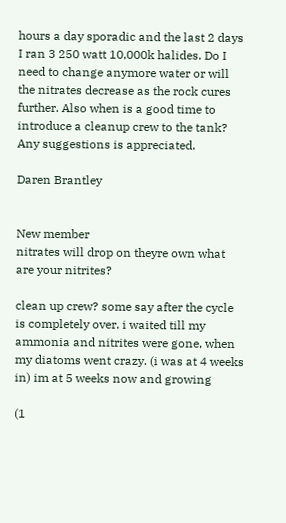hours a day sporadic and the last 2 days I ran 3 250 watt 10,000k halides. Do I need to change anymore water or will the nitrates decrease as the rock cures further. Also when is a good time to introduce a cleanup crew to the tank? Any suggestions is appreciated.

Daren Brantley


New member
nitrates will drop on theyre own what are your nitrites?

clean up crew? some say after the cycle is completely over. i waited till my ammonia and nitrites were gone, when my diatoms went crazy. (i was at 4 weeks in) im at 5 weeks now and growing

(1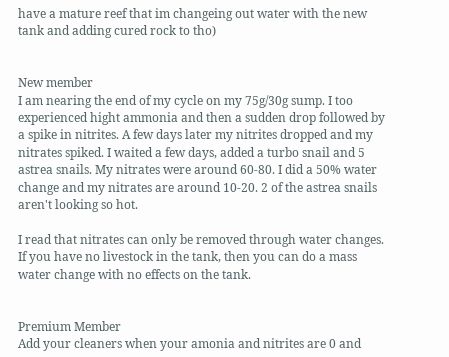have a mature reef that im changeing out water with the new tank and adding cured rock to tho)


New member
I am nearing the end of my cycle on my 75g/30g sump. I too experienced hight ammonia and then a sudden drop followed by a spike in nitrites. A few days later my nitrites dropped and my nitrates spiked. I waited a few days, added a turbo snail and 5 astrea snails. My nitrates were around 60-80. I did a 50% water change and my nitrates are around 10-20. 2 of the astrea snails aren't looking so hot.

I read that nitrates can only be removed through water changes. If you have no livestock in the tank, then you can do a mass water change with no effects on the tank.


Premium Member
Add your cleaners when your amonia and nitrites are 0 and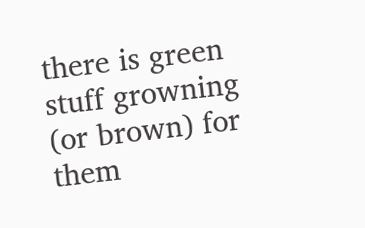there is green stuff growning (or brown) for them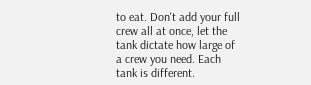to eat. Don't add your full crew all at once, let the tank dictate how large of a crew you need. Each tank is different.